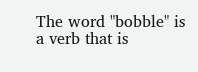The word "bobble" is a verb that is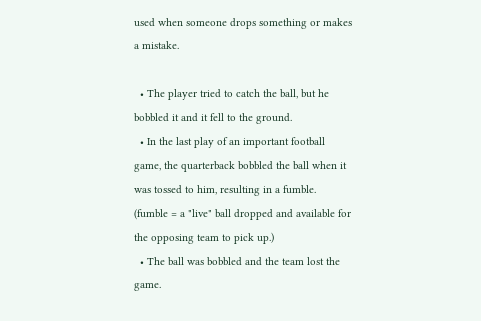used when someone drops something or makes a mistake.

  • The player tried to catch the ball, but he bobbled it and it fell to the ground.
  • In the last play of an important football game, the quarterback bobbled the ball when it was tossed to him, resulting in a fumble. (fumble = a "live" ball dropped and available for the opposing team to pick up.)
  • The ball was bobbled and the team lost the game.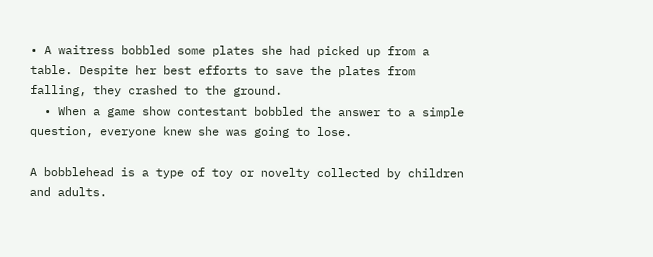• A waitress bobbled some plates she had picked up from a table. Despite her best efforts to save the plates from falling, they crashed to the ground.
  • When a game show contestant bobbled the answer to a simple question, everyone knew she was going to lose.

A bobblehead is a type of toy or novelty collected by children and adults.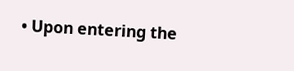• Upon entering the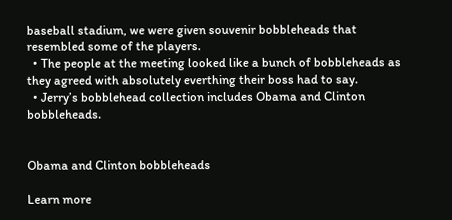baseball stadium, we were given souvenir bobbleheads that resembled some of the players.
  • The people at the meeting looked like a bunch of bobbleheads as they agreed with absolutely everthing their boss had to say.
  • Jerry’s bobblehead collection includes Obama and Clinton bobbleheads.


Obama and Clinton bobbleheads

Learn more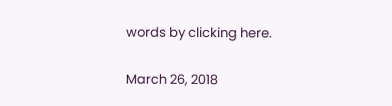words by clicking here.

March 26, 2018